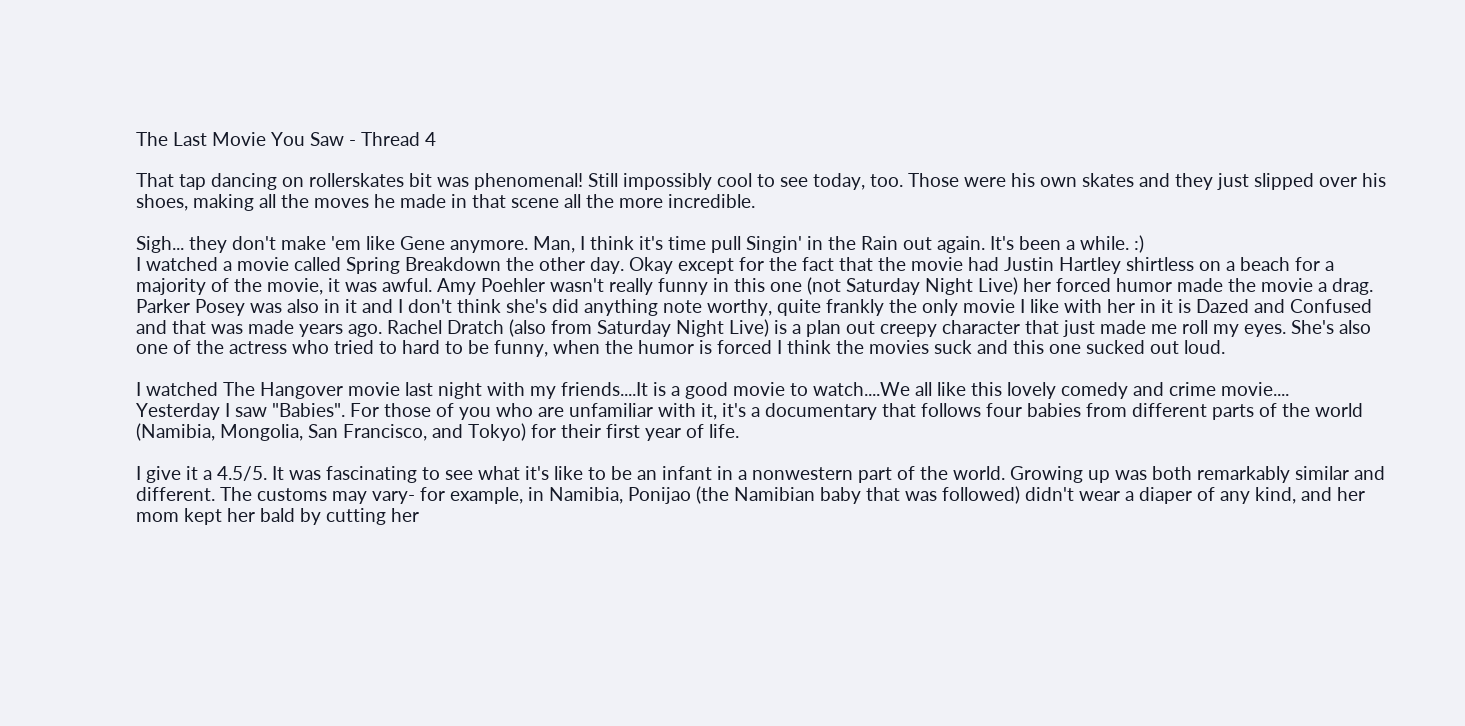The Last Movie You Saw - Thread 4

That tap dancing on rollerskates bit was phenomenal! Still impossibly cool to see today, too. Those were his own skates and they just slipped over his shoes, making all the moves he made in that scene all the more incredible.

Sigh... they don't make 'em like Gene anymore. Man, I think it's time pull Singin' in the Rain out again. It's been a while. :)
I watched a movie called Spring Breakdown the other day. Okay except for the fact that the movie had Justin Hartley shirtless on a beach for a majority of the movie, it was awful. Amy Poehler wasn't really funny in this one (not Saturday Night Live) her forced humor made the movie a drag. Parker Posey was also in it and I don't think she's did anything note worthy, quite frankly the only movie I like with her in it is Dazed and Confused and that was made years ago. Rachel Dratch (also from Saturday Night Live) is a plan out creepy character that just made me roll my eyes. She's also one of the actress who tried to hard to be funny, when the humor is forced I think the movies suck and this one sucked out loud.

I watched The Hangover movie last night with my friends....It is a good movie to watch....We all like this lovely comedy and crime movie....
Yesterday I saw "Babies". For those of you who are unfamiliar with it, it's a documentary that follows four babies from different parts of the world (Namibia, Mongolia, San Francisco, and Tokyo) for their first year of life.

I give it a 4.5/5. It was fascinating to see what it's like to be an infant in a nonwestern part of the world. Growing up was both remarkably similar and different. The customs may vary- for example, in Namibia, Ponijao (the Namibian baby that was followed) didn't wear a diaper of any kind, and her mom kept her bald by cutting her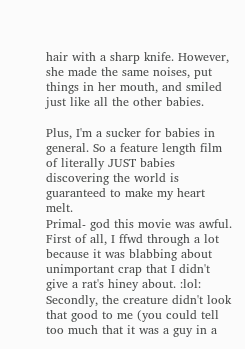hair with a sharp knife. However, she made the same noises, put things in her mouth, and smiled just like all the other babies.

Plus, I'm a sucker for babies in general. So a feature length film of literally JUST babies discovering the world is guaranteed to make my heart melt.
Primal- god this movie was awful. First of all, I ffwd through a lot because it was blabbing about unimportant crap that I didn't give a rat's hiney about. :lol: Secondly, the creature didn't look that good to me (you could tell too much that it was a guy in a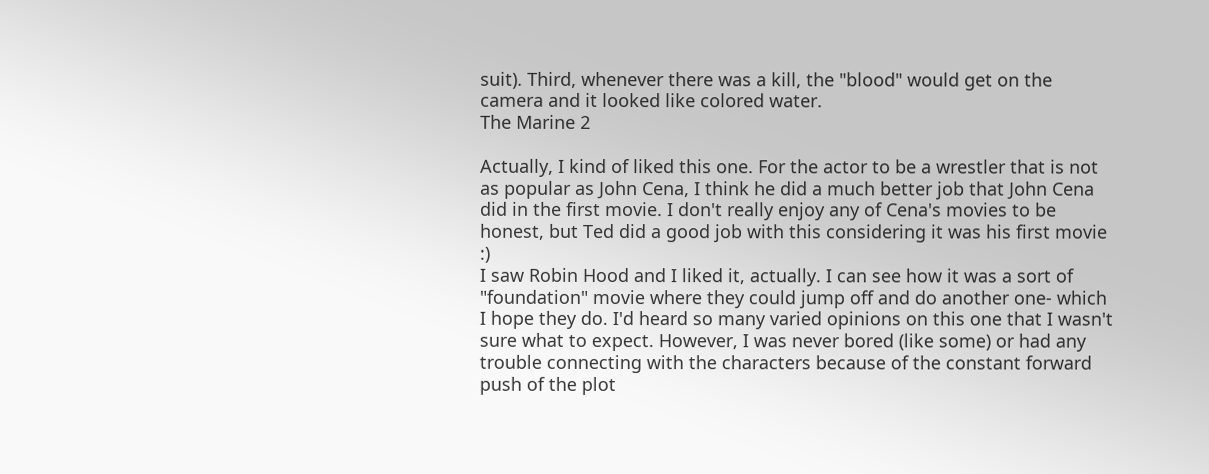suit). Third, whenever there was a kill, the "blood" would get on the camera and it looked like colored water.
The Marine 2

Actually, I kind of liked this one. For the actor to be a wrestler that is not as popular as John Cena, I think he did a much better job that John Cena did in the first movie. I don't really enjoy any of Cena's movies to be honest, but Ted did a good job with this considering it was his first movie :)
I saw Robin Hood and I liked it, actually. I can see how it was a sort of "foundation" movie where they could jump off and do another one- which I hope they do. I'd heard so many varied opinions on this one that I wasn't sure what to expect. However, I was never bored (like some) or had any trouble connecting with the characters because of the constant forward push of the plot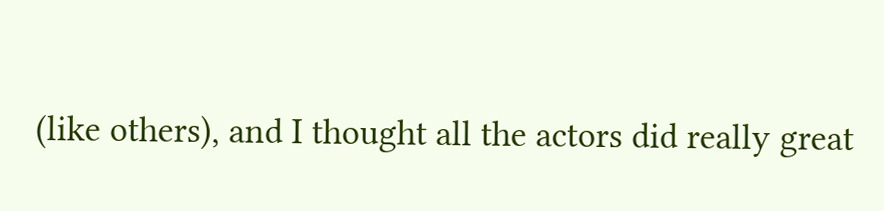(like others), and I thought all the actors did really great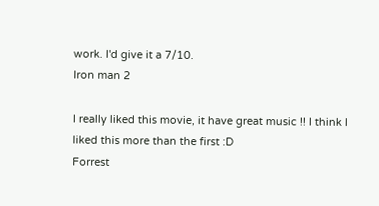work. I'd give it a 7/10.
Iron man 2

I really liked this movie, it have great music !! I think I liked this more than the first :D
Forrest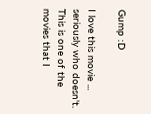Gump :D

I love this movie ... seriously who doesn't. This is one of the movies that I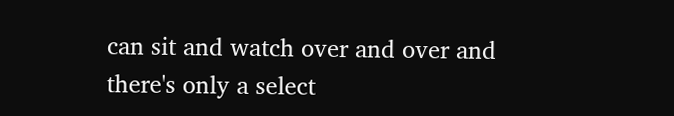can sit and watch over and over and there's only a select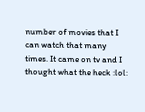number of movies that I can watch that many times. It came on tv and I thought what the heck :lol: